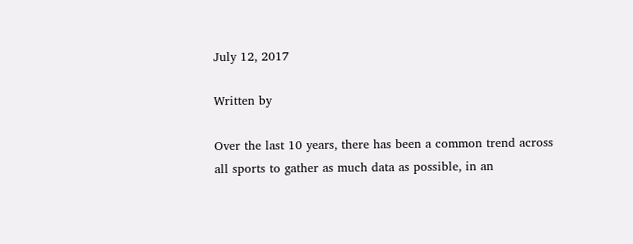July 12, 2017

Written by

Over the last 10 years, there has been a common trend across all sports to gather as much data as possible, in an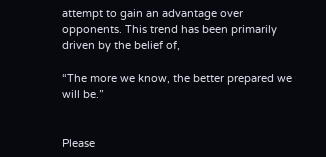attempt to gain an advantage over opponents. This trend has been primarily driven by the belief of,

“The more we know, the better prepared we will be.”


Please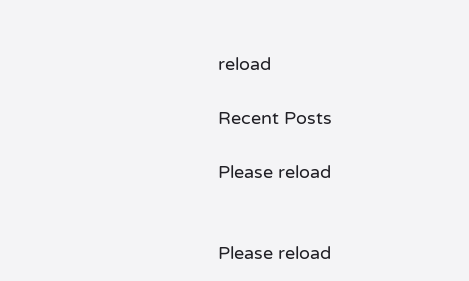reload

Recent Posts

Please reload


Please reload